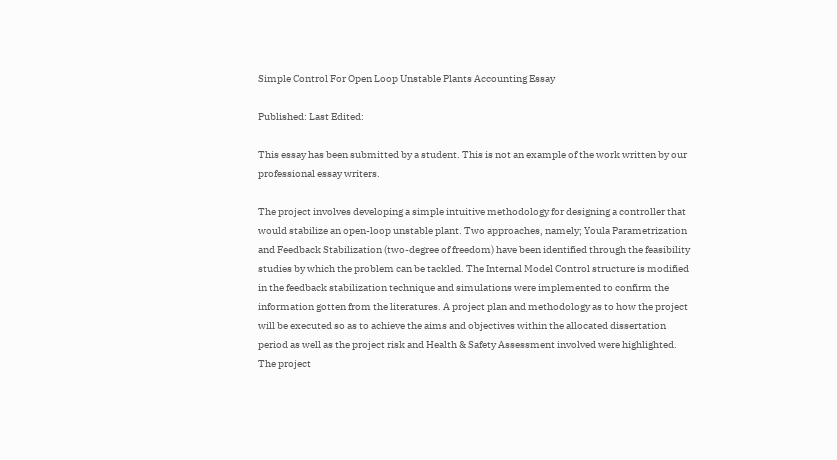Simple Control For Open Loop Unstable Plants Accounting Essay

Published: Last Edited:

This essay has been submitted by a student. This is not an example of the work written by our professional essay writers.

The project involves developing a simple intuitive methodology for designing a controller that would stabilize an open-loop unstable plant. Two approaches, namely; Youla Parametrization and Feedback Stabilization (two-degree of freedom) have been identified through the feasibility studies by which the problem can be tackled. The Internal Model Control structure is modified in the feedback stabilization technique and simulations were implemented to confirm the information gotten from the literatures. A project plan and methodology as to how the project will be executed so as to achieve the aims and objectives within the allocated dissertation period as well as the project risk and Health & Safety Assessment involved were highlighted. The project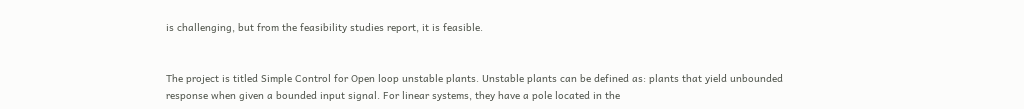is challenging, but from the feasibility studies report, it is feasible.


The project is titled Simple Control for Open loop unstable plants. Unstable plants can be defined as: plants that yield unbounded response when given a bounded input signal. For linear systems, they have a pole located in the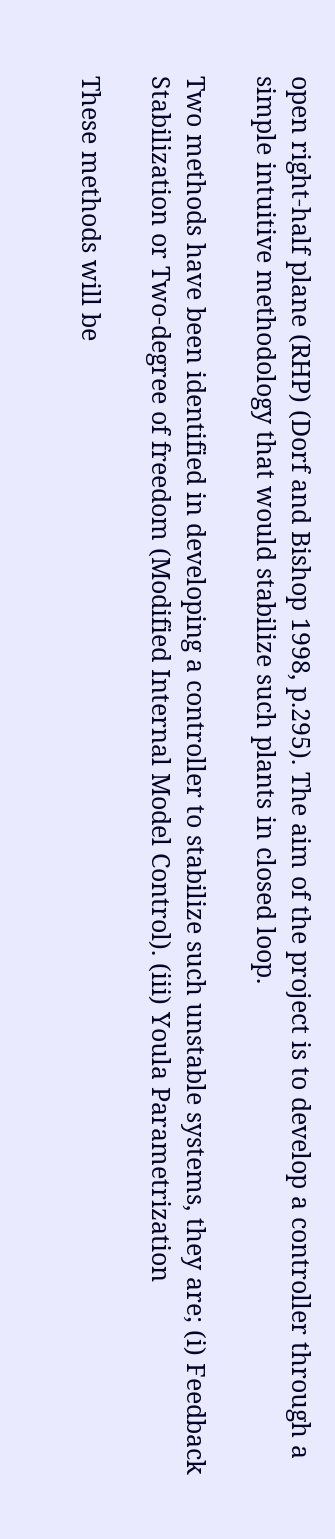open right-half plane (RHP) (Dorf and Bishop 1998, p.295). The aim of the project is to develop a controller through a simple intuitive methodology that would stabilize such plants in closed loop.

Two methods have been identified in developing a controller to stabilize such unstable systems, they are; (i) Feedback Stabilization or Two-degree of freedom (Modified Internal Model Control). (iii) Youla Parametrization

These methods will be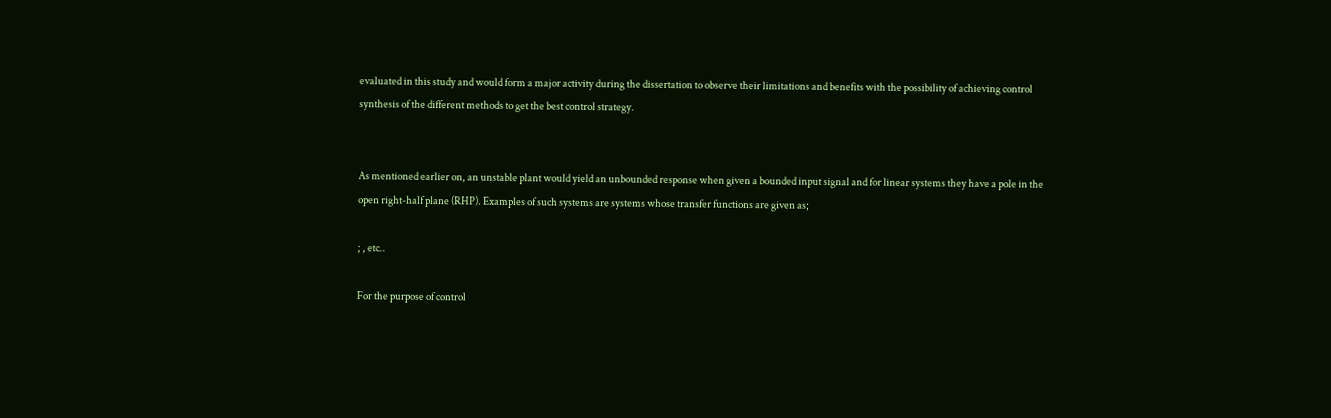evaluated in this study and would form a major activity during the dissertation to observe their limitations and benefits with the possibility of achieving control synthesis of the different methods to get the best control strategy.


As mentioned earlier on, an unstable plant would yield an unbounded response when given a bounded input signal and for linear systems they have a pole in the open right-half plane (RHP). Examples of such systems are systems whose transfer functions are given as;

; , etc..

For the purpose of control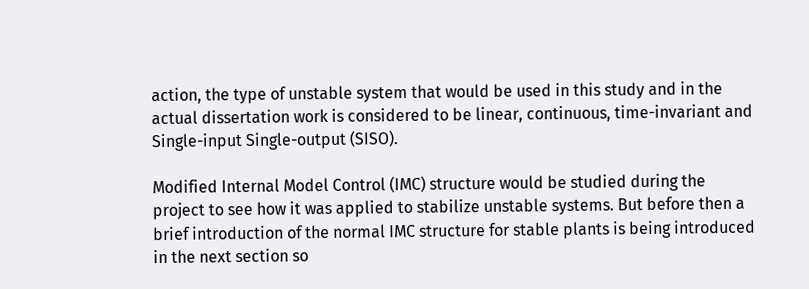action, the type of unstable system that would be used in this study and in the actual dissertation work is considered to be linear, continuous, time-invariant and Single-input Single-output (SISO).

Modified Internal Model Control (IMC) structure would be studied during the project to see how it was applied to stabilize unstable systems. But before then a brief introduction of the normal IMC structure for stable plants is being introduced in the next section so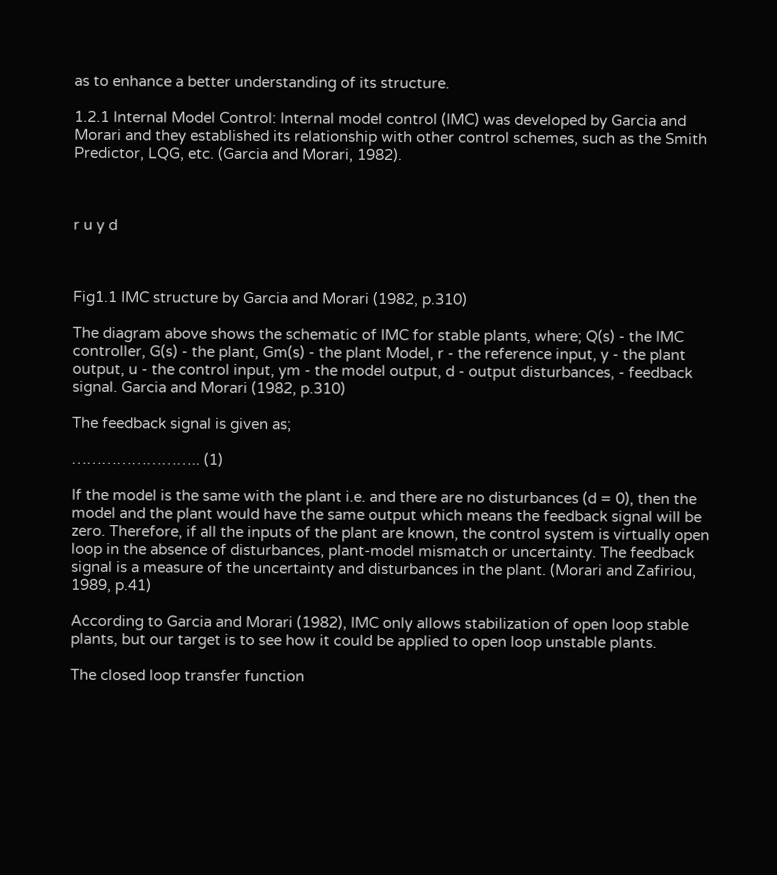as to enhance a better understanding of its structure.

1.2.1 Internal Model Control: Internal model control (IMC) was developed by Garcia and Morari and they established its relationship with other control schemes, such as the Smith Predictor, LQG, etc. (Garcia and Morari, 1982).



r u y d



Fig1.1 IMC structure by Garcia and Morari (1982, p.310)

The diagram above shows the schematic of IMC for stable plants, where; Q(s) - the IMC controller, G(s) - the plant, Gm(s) - the plant Model, r - the reference input, y - the plant output, u - the control input, ym - the model output, d - output disturbances, - feedback signal. Garcia and Morari (1982, p.310)

The feedback signal is given as;

…………………….. (1)

If the model is the same with the plant i.e. and there are no disturbances (d = 0), then the model and the plant would have the same output which means the feedback signal will be zero. Therefore, if all the inputs of the plant are known, the control system is virtually open loop in the absence of disturbances, plant-model mismatch or uncertainty. The feedback signal is a measure of the uncertainty and disturbances in the plant. (Morari and Zafiriou, 1989, p.41)

According to Garcia and Morari (1982), IMC only allows stabilization of open loop stable plants, but our target is to see how it could be applied to open loop unstable plants.

The closed loop transfer function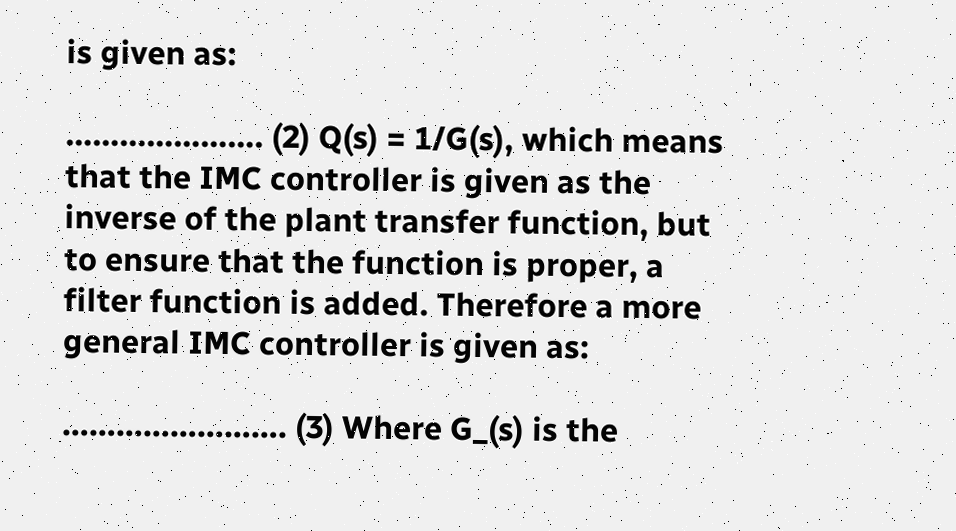is given as:

…………………. (2) Q(s) = 1/G(s), which means that the IMC controller is given as the inverse of the plant transfer function, but to ensure that the function is proper, a filter function is added. Therefore a more general IMC controller is given as:

……………………. (3) Where G_(s) is the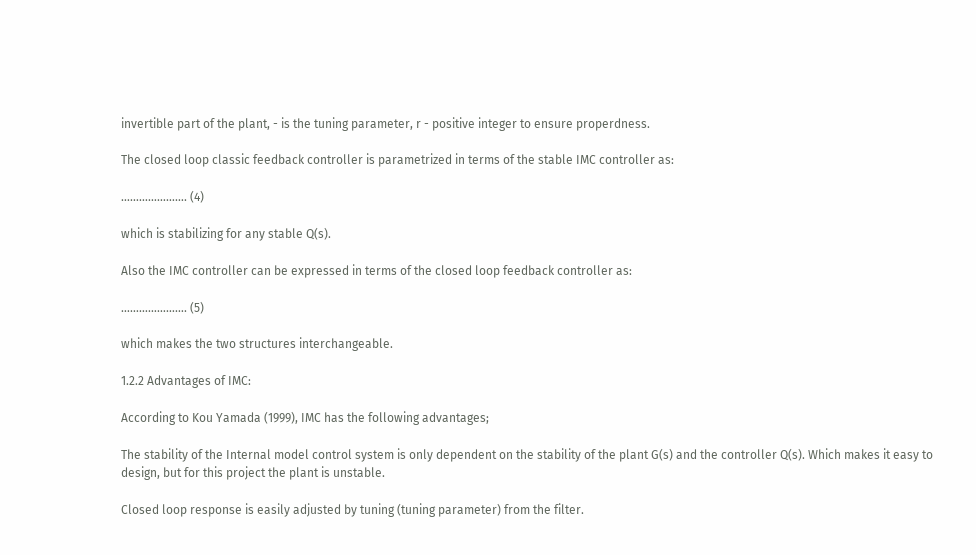invertible part of the plant, - is the tuning parameter, r - positive integer to ensure properdness.

The closed loop classic feedback controller is parametrized in terms of the stable IMC controller as:

…………………. (4)

which is stabilizing for any stable Q(s).

Also the IMC controller can be expressed in terms of the closed loop feedback controller as:

…………………. (5)

which makes the two structures interchangeable.

1.2.2 Advantages of IMC:

According to Kou Yamada (1999), IMC has the following advantages;

The stability of the Internal model control system is only dependent on the stability of the plant G(s) and the controller Q(s). Which makes it easy to design, but for this project the plant is unstable.

Closed loop response is easily adjusted by tuning (tuning parameter) from the filter.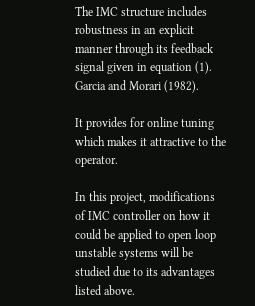The IMC structure includes robustness in an explicit manner through its feedback signal given in equation (1). Garcia and Morari (1982).

It provides for online tuning which makes it attractive to the operator.

In this project, modifications of IMC controller on how it could be applied to open loop unstable systems will be studied due to its advantages listed above.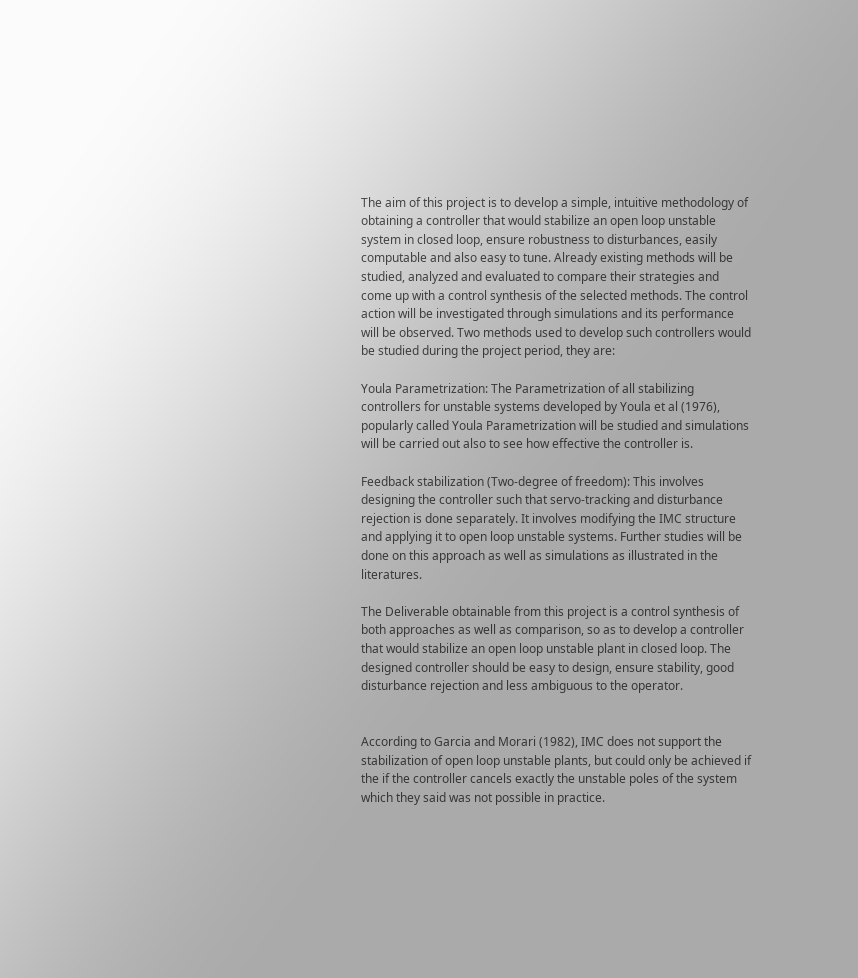The aim of this project is to develop a simple, intuitive methodology of obtaining a controller that would stabilize an open loop unstable system in closed loop, ensure robustness to disturbances, easily computable and also easy to tune. Already existing methods will be studied, analyzed and evaluated to compare their strategies and come up with a control synthesis of the selected methods. The control action will be investigated through simulations and its performance will be observed. Two methods used to develop such controllers would be studied during the project period, they are:

Youla Parametrization: The Parametrization of all stabilizing controllers for unstable systems developed by Youla et al (1976), popularly called Youla Parametrization will be studied and simulations will be carried out also to see how effective the controller is.

Feedback stabilization (Two-degree of freedom): This involves designing the controller such that servo-tracking and disturbance rejection is done separately. It involves modifying the IMC structure and applying it to open loop unstable systems. Further studies will be done on this approach as well as simulations as illustrated in the literatures.

The Deliverable obtainable from this project is a control synthesis of both approaches as well as comparison, so as to develop a controller that would stabilize an open loop unstable plant in closed loop. The designed controller should be easy to design, ensure stability, good disturbance rejection and less ambiguous to the operator.


According to Garcia and Morari (1982), IMC does not support the stabilization of open loop unstable plants, but could only be achieved if the if the controller cancels exactly the unstable poles of the system which they said was not possible in practice.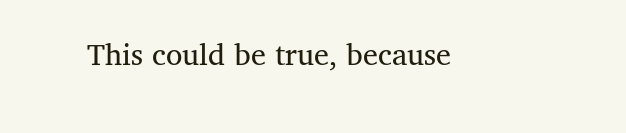This could be true, because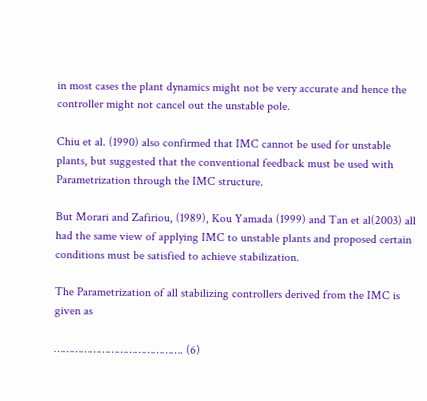in most cases the plant dynamics might not be very accurate and hence the controller might not cancel out the unstable pole.

Chiu et al. (1990) also confirmed that IMC cannot be used for unstable plants, but suggested that the conventional feedback must be used with Parametrization through the IMC structure.

But Morari and Zafiriou, (1989), Kou Yamada (1999) and Tan et al(2003) all had the same view of applying IMC to unstable plants and proposed certain conditions must be satisfied to achieve stabilization.

The Parametrization of all stabilizing controllers derived from the IMC is given as

……………………………………. (6)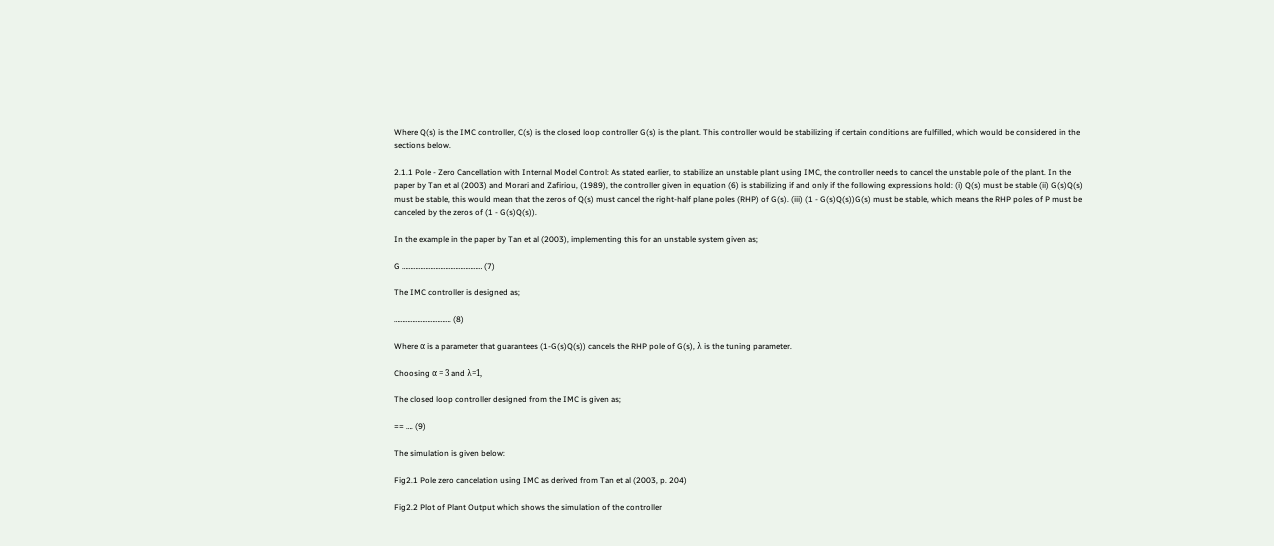Where Q(s) is the IMC controller, C(s) is the closed loop controller G(s) is the plant. This controller would be stabilizing if certain conditions are fulfilled, which would be considered in the sections below.

2.1.1 Pole - Zero Cancellation with Internal Model Control: As stated earlier, to stabilize an unstable plant using IMC, the controller needs to cancel the unstable pole of the plant. In the paper by Tan et al (2003) and Morari and Zafiriou, (1989), the controller given in equation (6) is stabilizing if and only if the following expressions hold: (i) Q(s) must be stable (ii) G(s)Q(s) must be stable, this would mean that the zeros of Q(s) must cancel the right-half plane poles (RHP) of G(s). (iii) (1 - G(s)Q(s))G(s) must be stable, which means the RHP poles of P must be canceled by the zeros of (1 - G(s)Q(s)).

In the example in the paper by Tan et al (2003), implementing this for an unstable system given as;

G ………………………………………… (7)

The IMC controller is designed as;

……………………………. (8)

Where α is a parameter that guarantees (1-G(s)Q(s)) cancels the RHP pole of G(s), λ is the tuning parameter.

Choosing α = 3 and λ=1,

The closed loop controller designed from the IMC is given as;

== …. (9)

The simulation is given below:

Fig2.1 Pole zero cancelation using IMC as derived from Tan et al (2003, p. 204)

Fig2.2 Plot of Plant Output which shows the simulation of the controller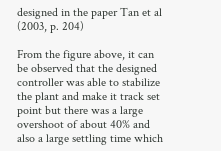designed in the paper Tan et al (2003, p. 204)

From the figure above, it can be observed that the designed controller was able to stabilize the plant and make it track set point but there was a large overshoot of about 40% and also a large settling time which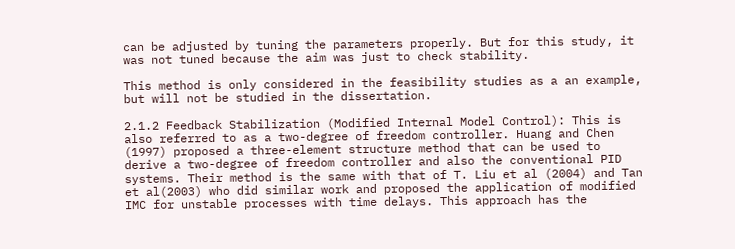can be adjusted by tuning the parameters properly. But for this study, it was not tuned because the aim was just to check stability.

This method is only considered in the feasibility studies as a an example, but will not be studied in the dissertation.

2.1.2 Feedback Stabilization (Modified Internal Model Control): This is also referred to as a two-degree of freedom controller. Huang and Chen (1997) proposed a three-element structure method that can be used to derive a two-degree of freedom controller and also the conventional PID systems. Their method is the same with that of T. Liu et al (2004) and Tan et al(2003) who did similar work and proposed the application of modified IMC for unstable processes with time delays. This approach has the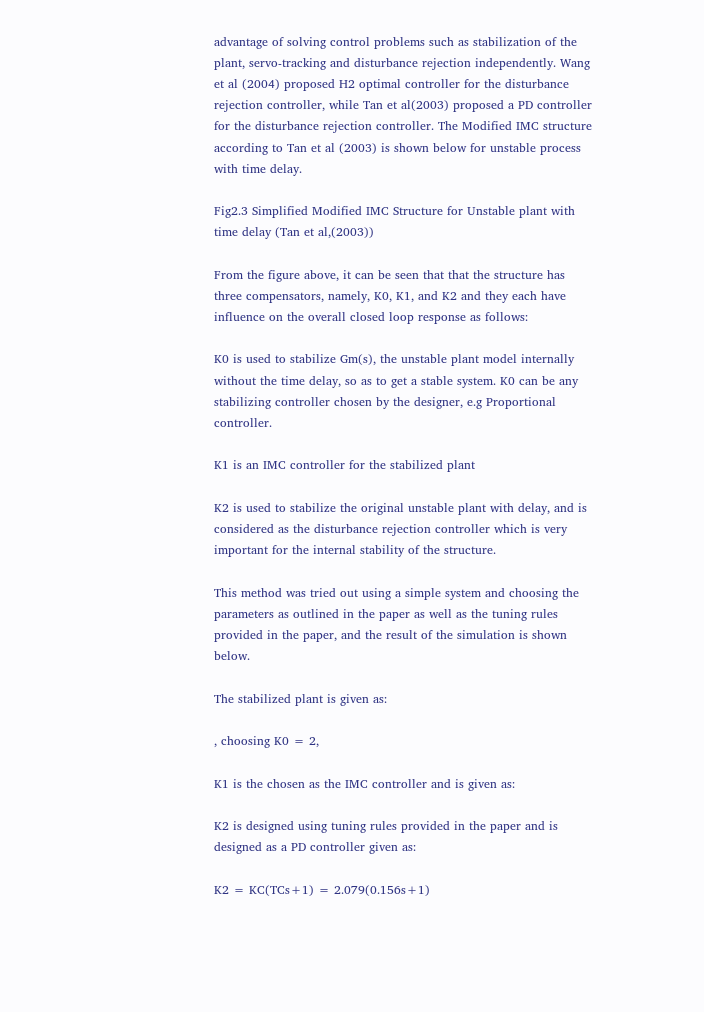advantage of solving control problems such as stabilization of the plant, servo-tracking and disturbance rejection independently. Wang et al (2004) proposed H2 optimal controller for the disturbance rejection controller, while Tan et al(2003) proposed a PD controller for the disturbance rejection controller. The Modified IMC structure according to Tan et al (2003) is shown below for unstable process with time delay.

Fig2.3 Simplified Modified IMC Structure for Unstable plant with time delay (Tan et al,(2003))

From the figure above, it can be seen that that the structure has three compensators, namely, K0, K1, and K2 and they each have influence on the overall closed loop response as follows:

K0 is used to stabilize Gm(s), the unstable plant model internally without the time delay, so as to get a stable system. K0 can be any stabilizing controller chosen by the designer, e.g Proportional controller.

K1 is an IMC controller for the stabilized plant

K2 is used to stabilize the original unstable plant with delay, and is considered as the disturbance rejection controller which is very important for the internal stability of the structure.

This method was tried out using a simple system and choosing the parameters as outlined in the paper as well as the tuning rules provided in the paper, and the result of the simulation is shown below.

The stabilized plant is given as:

, choosing K0 = 2,

K1 is the chosen as the IMC controller and is given as:

K2 is designed using tuning rules provided in the paper and is designed as a PD controller given as:

K2 = KC(TCs+1) = 2.079(0.156s+1)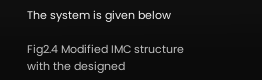The system is given below

Fig2.4 Modified IMC structure with the designed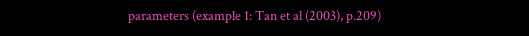parameters (example 1: Tan et al (2003), p.209)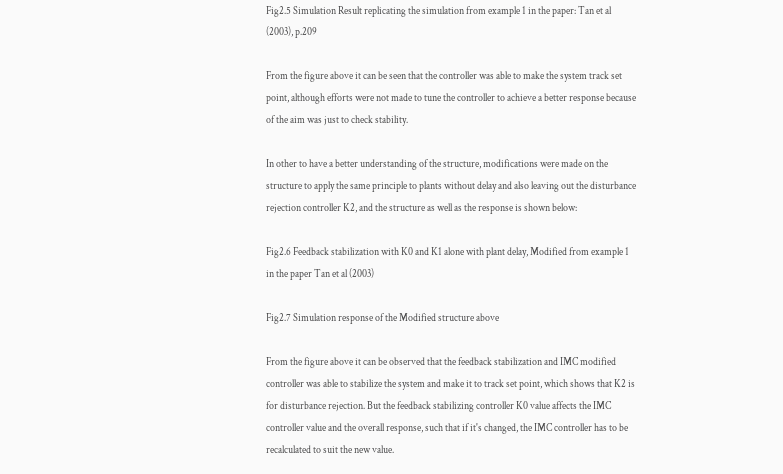Fig2.5 Simulation Result replicating the simulation from example 1 in the paper: Tan et al (2003), p.209

From the figure above it can be seen that the controller was able to make the system track set point, although efforts were not made to tune the controller to achieve a better response because of the aim was just to check stability.

In other to have a better understanding of the structure, modifications were made on the structure to apply the same principle to plants without delay and also leaving out the disturbance rejection controller K2, and the structure as well as the response is shown below:

Fig2.6 Feedback stabilization with K0 and K1 alone with plant delay, Modified from example 1 in the paper Tan et al (2003)

Fig2.7 Simulation response of the Modified structure above

From the figure above it can be observed that the feedback stabilization and IMC modified controller was able to stabilize the system and make it to track set point, which shows that K2 is for disturbance rejection. But the feedback stabilizing controller K0 value affects the IMC controller value and the overall response, such that if it's changed, the IMC controller has to be recalculated to suit the new value.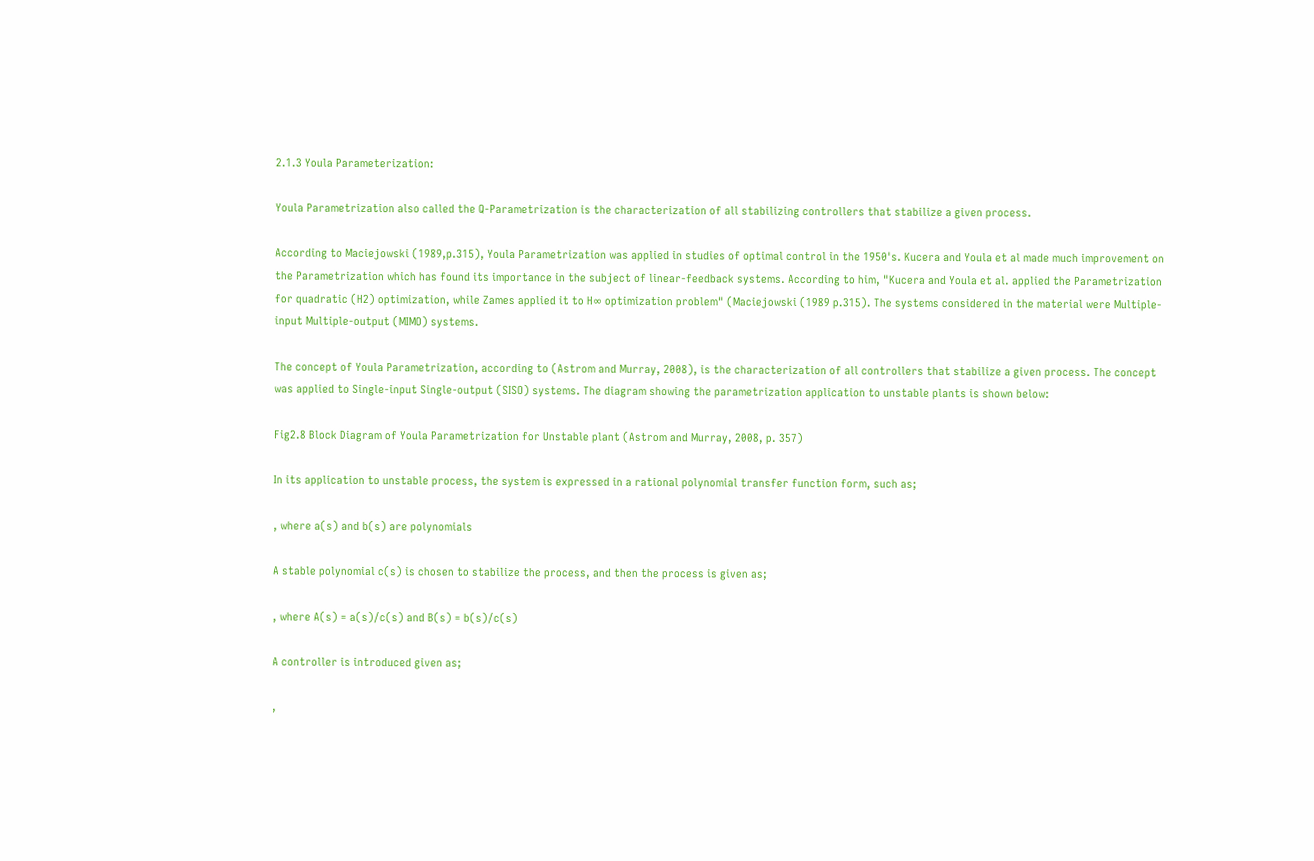2.1.3 Youla Parameterization:

Youla Parametrization also called the Q-Parametrization is the characterization of all stabilizing controllers that stabilize a given process.

According to Maciejowski (1989,p.315), Youla Parametrization was applied in studies of optimal control in the 1950's. Kucera and Youla et al made much improvement on the Parametrization which has found its importance in the subject of linear-feedback systems. According to him, "Kucera and Youla et al. applied the Parametrization for quadratic (H2) optimization, while Zames applied it to H∞ optimization problem" (Maciejowski (1989 p.315). The systems considered in the material were Multiple-input Multiple-output (MIMO) systems.

The concept of Youla Parametrization, according to (Astrom and Murray, 2008), is the characterization of all controllers that stabilize a given process. The concept was applied to Single-input Single-output (SISO) systems. The diagram showing the parametrization application to unstable plants is shown below:

Fig2.8 Block Diagram of Youla Parametrization for Unstable plant (Astrom and Murray, 2008, p. 357)

In its application to unstable process, the system is expressed in a rational polynomial transfer function form, such as;

, where a(s) and b(s) are polynomials

A stable polynomial c(s) is chosen to stabilize the process, and then the process is given as;

, where A(s) = a(s)/c(s) and B(s) = b(s)/c(s)

A controller is introduced given as;

,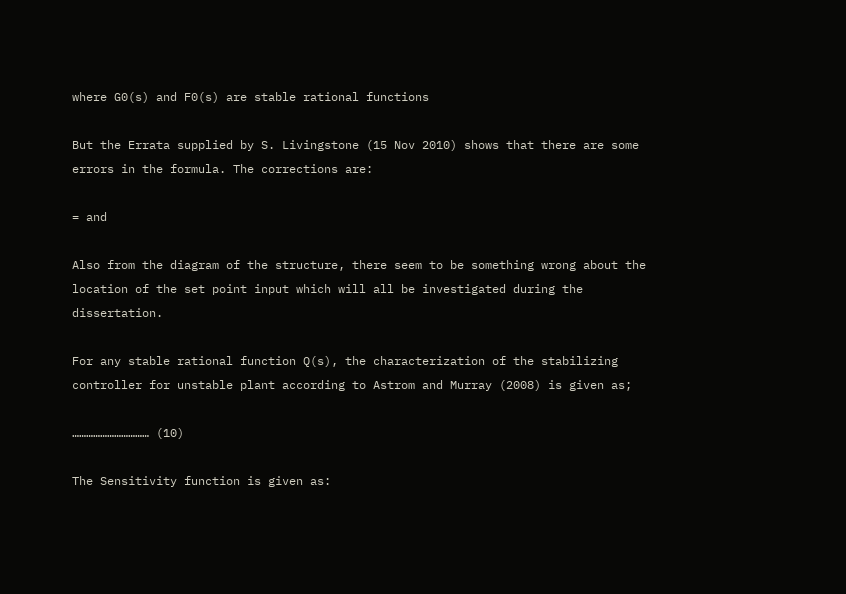where G0(s) and F0(s) are stable rational functions

But the Errata supplied by S. Livingstone (15 Nov 2010) shows that there are some errors in the formula. The corrections are:

= and

Also from the diagram of the structure, there seem to be something wrong about the location of the set point input which will all be investigated during the dissertation.

For any stable rational function Q(s), the characterization of the stabilizing controller for unstable plant according to Astrom and Murray (2008) is given as;

…………………………… (10)

The Sensitivity function is given as: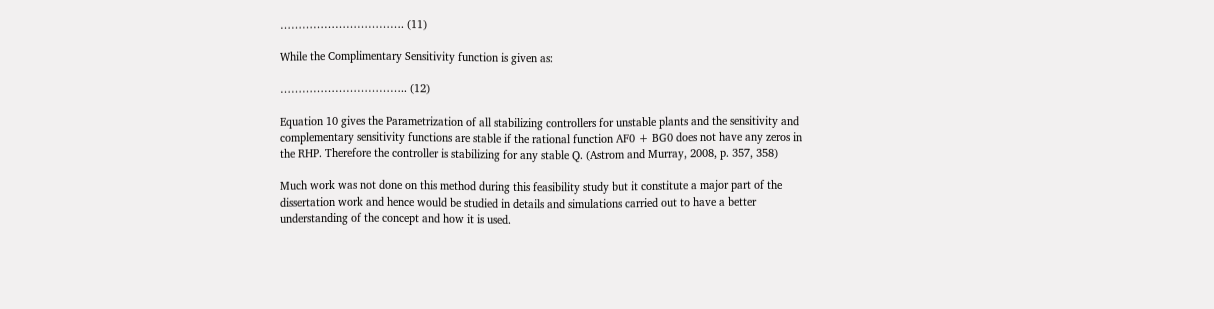……………………………. (11)

While the Complimentary Sensitivity function is given as:

…………………………….. (12)

Equation 10 gives the Parametrization of all stabilizing controllers for unstable plants and the sensitivity and complementary sensitivity functions are stable if the rational function AF0 + BG0 does not have any zeros in the RHP. Therefore the controller is stabilizing for any stable Q. (Astrom and Murray, 2008, p. 357, 358)

Much work was not done on this method during this feasibility study but it constitute a major part of the dissertation work and hence would be studied in details and simulations carried out to have a better understanding of the concept and how it is used.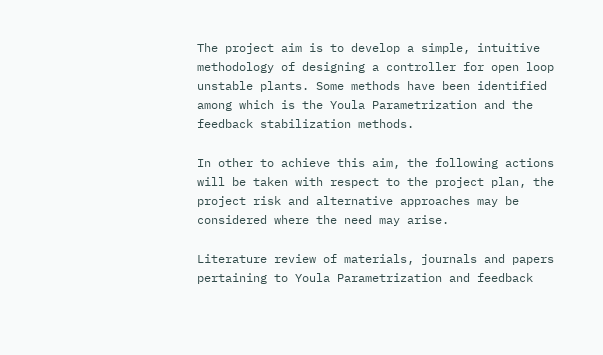The project aim is to develop a simple, intuitive methodology of designing a controller for open loop unstable plants. Some methods have been identified among which is the Youla Parametrization and the feedback stabilization methods.

In other to achieve this aim, the following actions will be taken with respect to the project plan, the project risk and alternative approaches may be considered where the need may arise.

Literature review of materials, journals and papers pertaining to Youla Parametrization and feedback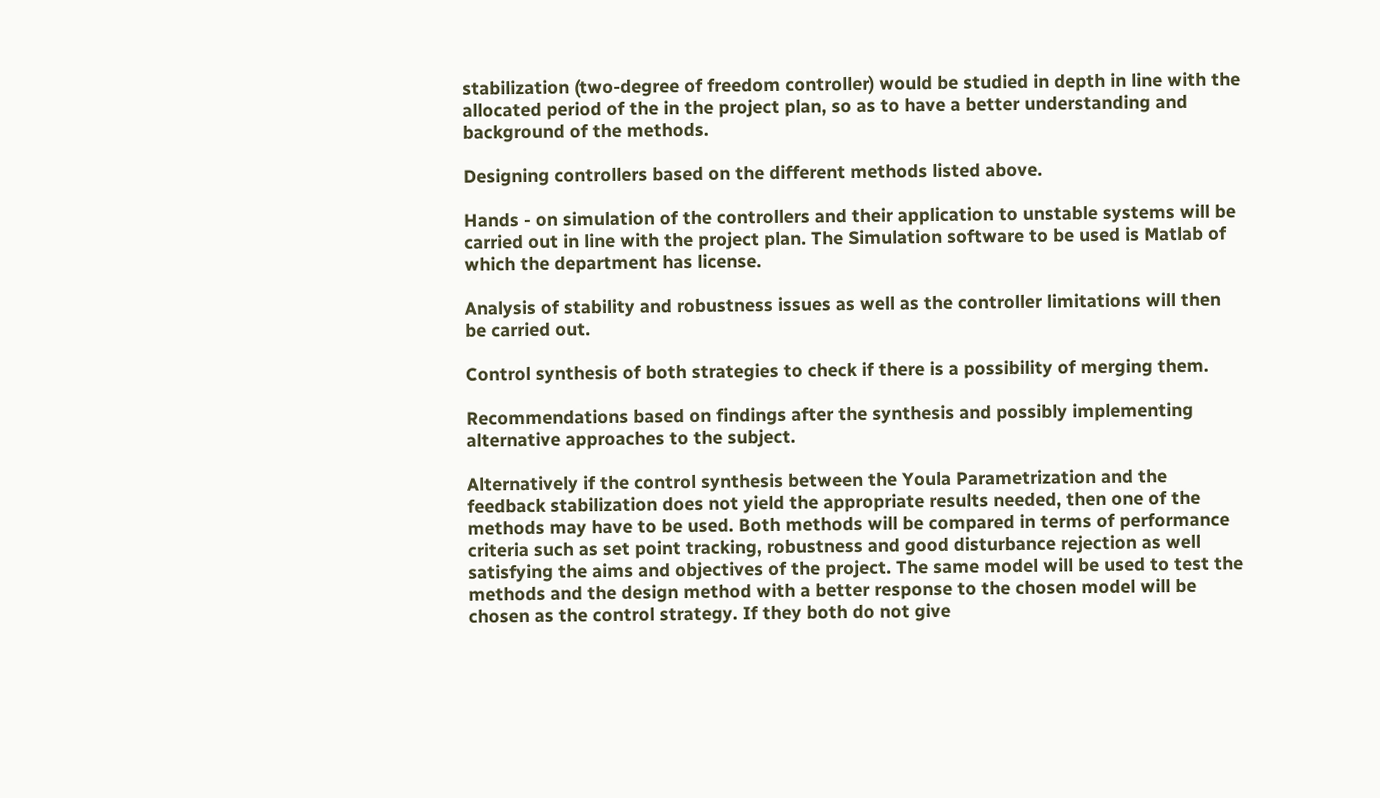stabilization (two-degree of freedom controller) would be studied in depth in line with the allocated period of the in the project plan, so as to have a better understanding and background of the methods.

Designing controllers based on the different methods listed above.

Hands - on simulation of the controllers and their application to unstable systems will be carried out in line with the project plan. The Simulation software to be used is Matlab of which the department has license.

Analysis of stability and robustness issues as well as the controller limitations will then be carried out.

Control synthesis of both strategies to check if there is a possibility of merging them.

Recommendations based on findings after the synthesis and possibly implementing alternative approaches to the subject.

Alternatively if the control synthesis between the Youla Parametrization and the feedback stabilization does not yield the appropriate results needed, then one of the methods may have to be used. Both methods will be compared in terms of performance criteria such as set point tracking, robustness and good disturbance rejection as well satisfying the aims and objectives of the project. The same model will be used to test the methods and the design method with a better response to the chosen model will be chosen as the control strategy. If they both do not give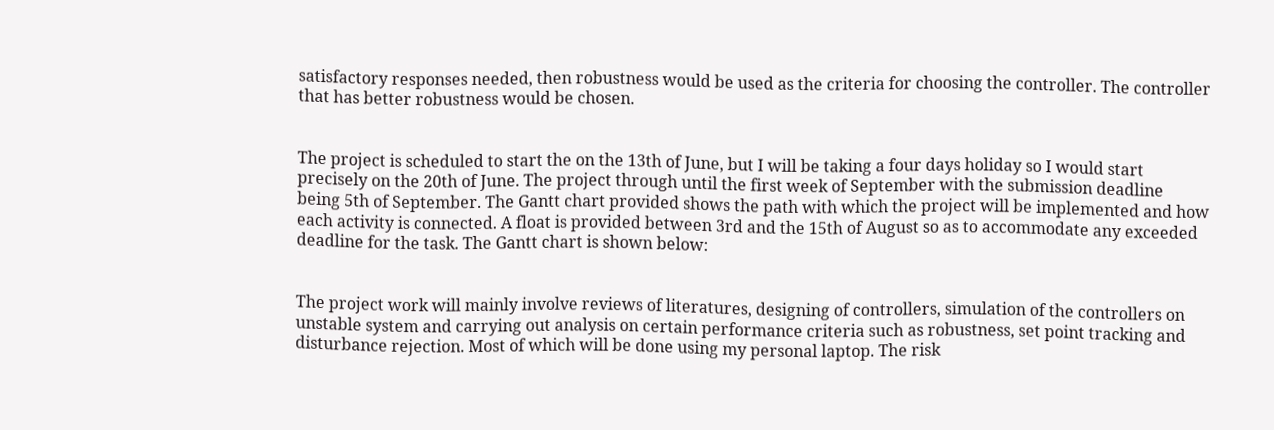satisfactory responses needed, then robustness would be used as the criteria for choosing the controller. The controller that has better robustness would be chosen.


The project is scheduled to start the on the 13th of June, but I will be taking a four days holiday so I would start precisely on the 20th of June. The project through until the first week of September with the submission deadline being 5th of September. The Gantt chart provided shows the path with which the project will be implemented and how each activity is connected. A float is provided between 3rd and the 15th of August so as to accommodate any exceeded deadline for the task. The Gantt chart is shown below:


The project work will mainly involve reviews of literatures, designing of controllers, simulation of the controllers on unstable system and carrying out analysis on certain performance criteria such as robustness, set point tracking and disturbance rejection. Most of which will be done using my personal laptop. The risk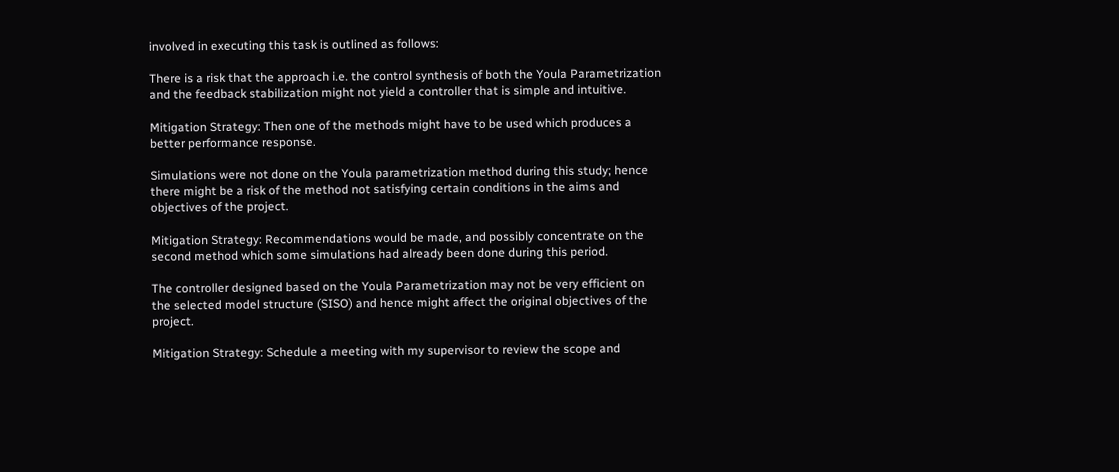involved in executing this task is outlined as follows:

There is a risk that the approach i.e. the control synthesis of both the Youla Parametrization and the feedback stabilization might not yield a controller that is simple and intuitive.

Mitigation Strategy: Then one of the methods might have to be used which produces a better performance response.

Simulations were not done on the Youla parametrization method during this study; hence there might be a risk of the method not satisfying certain conditions in the aims and objectives of the project.

Mitigation Strategy: Recommendations would be made, and possibly concentrate on the second method which some simulations had already been done during this period.

The controller designed based on the Youla Parametrization may not be very efficient on the selected model structure (SISO) and hence might affect the original objectives of the project.

Mitigation Strategy: Schedule a meeting with my supervisor to review the scope and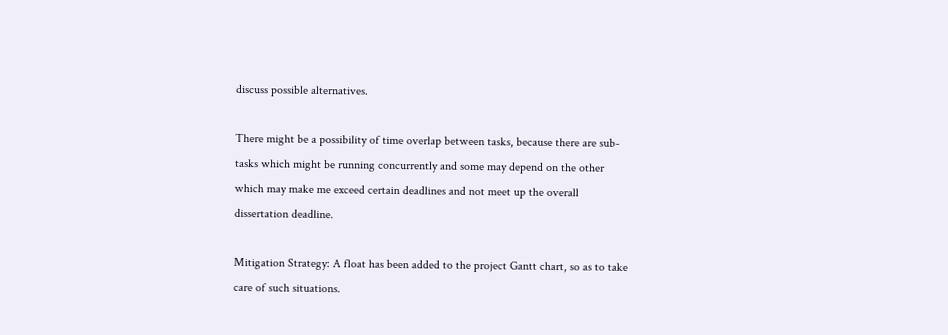discuss possible alternatives.

There might be a possibility of time overlap between tasks, because there are sub-tasks which might be running concurrently and some may depend on the other which may make me exceed certain deadlines and not meet up the overall dissertation deadline.

Mitigation Strategy: A float has been added to the project Gantt chart, so as to take care of such situations.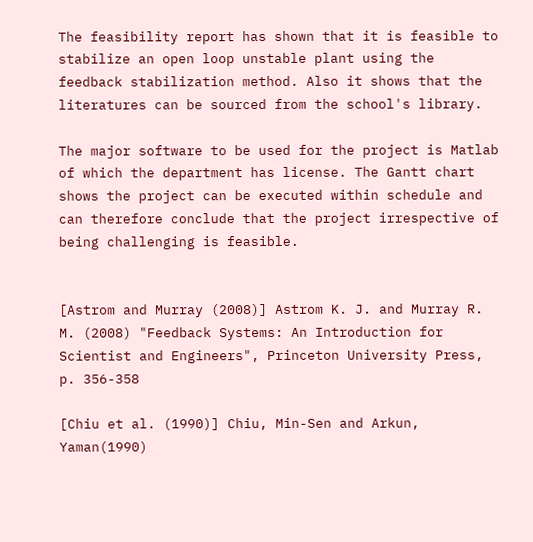The feasibility report has shown that it is feasible to stabilize an open loop unstable plant using the feedback stabilization method. Also it shows that the literatures can be sourced from the school's library.

The major software to be used for the project is Matlab of which the department has license. The Gantt chart shows the project can be executed within schedule and can therefore conclude that the project irrespective of being challenging is feasible.


[Astrom and Murray (2008)] Astrom K. J. and Murray R. M. (2008) "Feedback Systems: An Introduction for Scientist and Engineers", Princeton University Press, p. 356-358

[Chiu et al. (1990)] Chiu, Min-Sen and Arkun, Yaman(1990)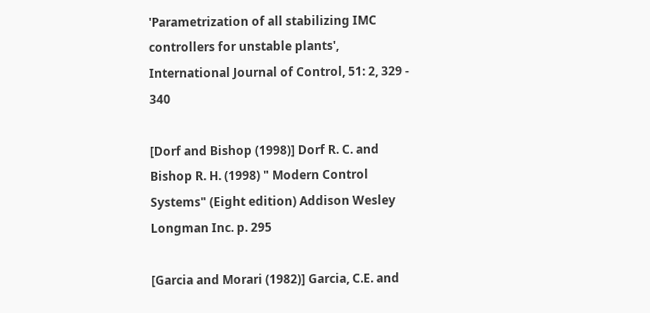'Parametrization of all stabilizing IMC controllers for unstable plants', International Journal of Control, 51: 2, 329 - 340

[Dorf and Bishop (1998)] Dorf R. C. and Bishop R. H. (1998) " Modern Control Systems" (Eight edition) Addison Wesley Longman Inc. p. 295

[Garcia and Morari (1982)] Garcia, C.E. and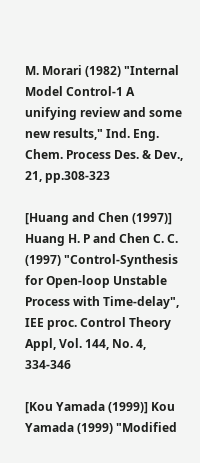M. Morari (1982) "Internal Model Control-1 A unifying review and some new results," Ind. Eng. Chem. Process Des. & Dev., 21, pp.308-323

[Huang and Chen (1997)] Huang H. P and Chen C. C. (1997) "Control-Synthesis for Open-loop Unstable Process with Time-delay", IEE proc. Control Theory Appl, Vol. 144, No. 4, 334-346

[Kou Yamada (1999)] Kou Yamada (1999) "Modified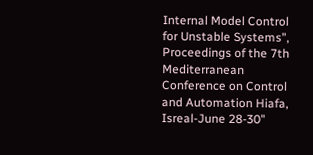Internal Model Control for Unstable Systems", Proceedings of the 7th Mediterranean Conference on Control and Automation Hiafa, Isreal-June 28-30"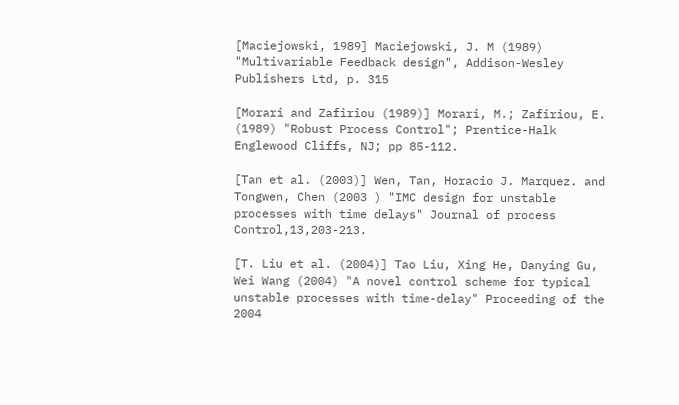[Maciejowski, 1989] Maciejowski, J. M (1989) "Multivariable Feedback design", Addison-Wesley Publishers Ltd, p. 315

[Morari and Zafiriou (1989)] Morari, M.; Zafiriou, E. (1989) "Robust Process Control"; Prentice-Halk Englewood Cliffs, NJ; pp 85-112.

[Tan et al. (2003)] Wen, Tan, Horacio J. Marquez. and Tongwen, Chen (2003 ) "IMC design for unstable processes with time delays" Journal of process Control,13,203-213.

[T. Liu et al. (2004)] Tao Liu, Xing He, Danying Gu, Wei Wang (2004) "A novel control scheme for typical unstable processes with time-delay" Proceeding of the 2004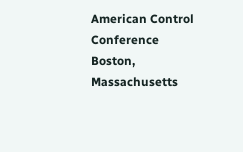American Control Conference Boston, Massachusetts